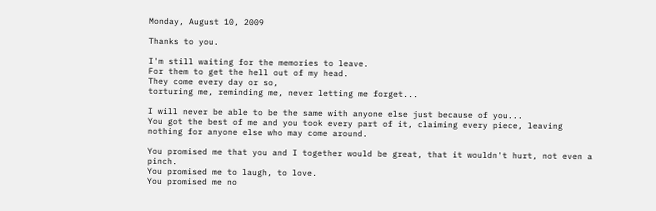Monday, August 10, 2009

Thanks to you.

I'm still waiting for the memories to leave.
For them to get the hell out of my head.
They come every day or so,
torturing me, reminding me, never letting me forget...

I will never be able to be the same with anyone else just because of you...
You got the best of me and you took every part of it, claiming every piece, leaving nothing for anyone else who may come around.

You promised me that you and I together would be great, that it wouldn't hurt, not even a pinch.
You promised me to laugh, to love.
You promised me no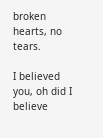broken hearts, no tears.

I believed you, oh did I believe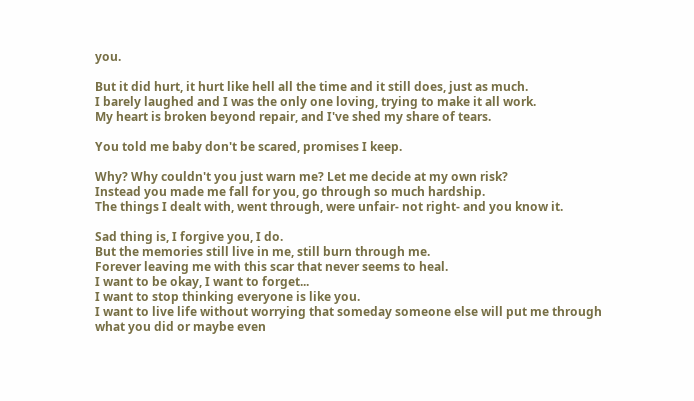you.

But it did hurt, it hurt like hell all the time and it still does, just as much.
I barely laughed and I was the only one loving, trying to make it all work.
My heart is broken beyond repair, and I've shed my share of tears.

You told me baby don't be scared, promises I keep.

Why? Why couldn't you just warn me? Let me decide at my own risk?
Instead you made me fall for you, go through so much hardship.
The things I dealt with, went through, were unfair- not right- and you know it.

Sad thing is, I forgive you, I do.
But the memories still live in me, still burn through me.
Forever leaving me with this scar that never seems to heal.
I want to be okay, I want to forget...
I want to stop thinking everyone is like you.
I want to live life without worrying that someday someone else will put me through what you did or maybe even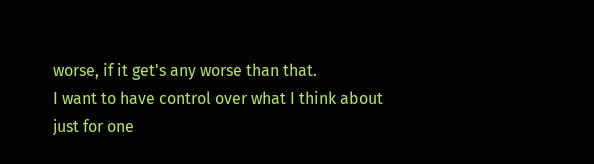worse, if it get's any worse than that.
I want to have control over what I think about just for one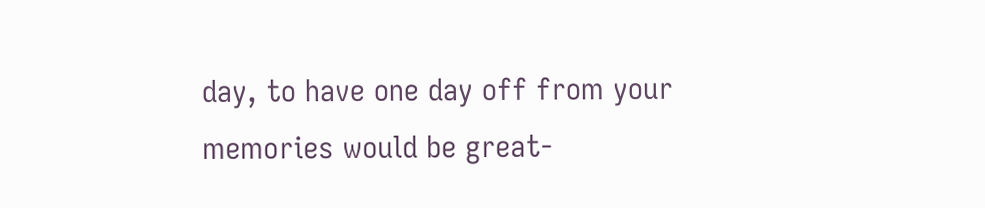day, to have one day off from your memories would be great-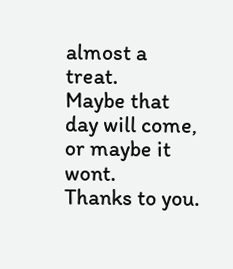almost a treat.
Maybe that day will come, or maybe it wont.
Thanks to you.